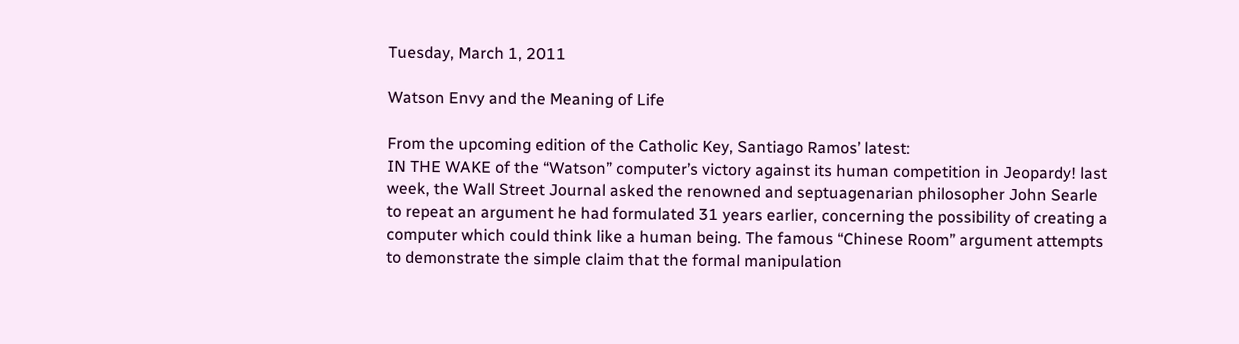Tuesday, March 1, 2011

Watson Envy and the Meaning of Life

From the upcoming edition of the Catholic Key, Santiago Ramos’ latest:
IN THE WAKE of the “Watson” computer’s victory against its human competition in Jeopardy! last week, the Wall Street Journal asked the renowned and septuagenarian philosopher John Searle to repeat an argument he had formulated 31 years earlier, concerning the possibility of creating a computer which could think like a human being. The famous “Chinese Room” argument attempts to demonstrate the simple claim that the formal manipulation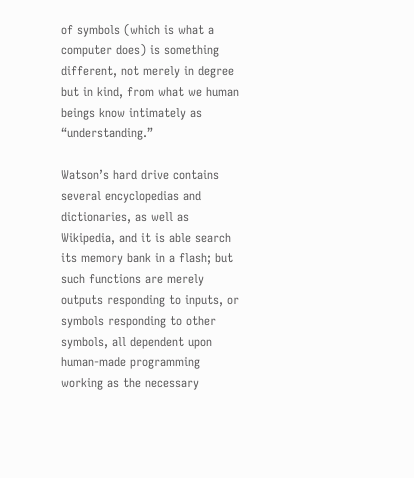of symbols (which is what a computer does) is something different, not merely in degree but in kind, from what we human beings know intimately as “understanding.”

Watson’s hard drive contains several encyclopedias and dictionaries, as well as Wikipedia, and it is able search its memory bank in a flash; but such functions are merely outputs responding to inputs, or symbols responding to other symbols, all dependent upon human-made programming working as the necessary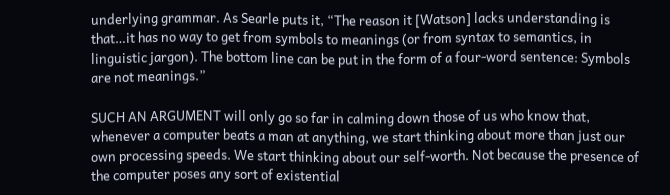underlying grammar. As Searle puts it, “The reason it [Watson] lacks understanding is that…it has no way to get from symbols to meanings (or from syntax to semantics, in linguistic jargon). The bottom line can be put in the form of a four-word sentence: Symbols are not meanings.”

SUCH AN ARGUMENT will only go so far in calming down those of us who know that, whenever a computer beats a man at anything, we start thinking about more than just our own processing speeds. We start thinking about our self-worth. Not because the presence of the computer poses any sort of existential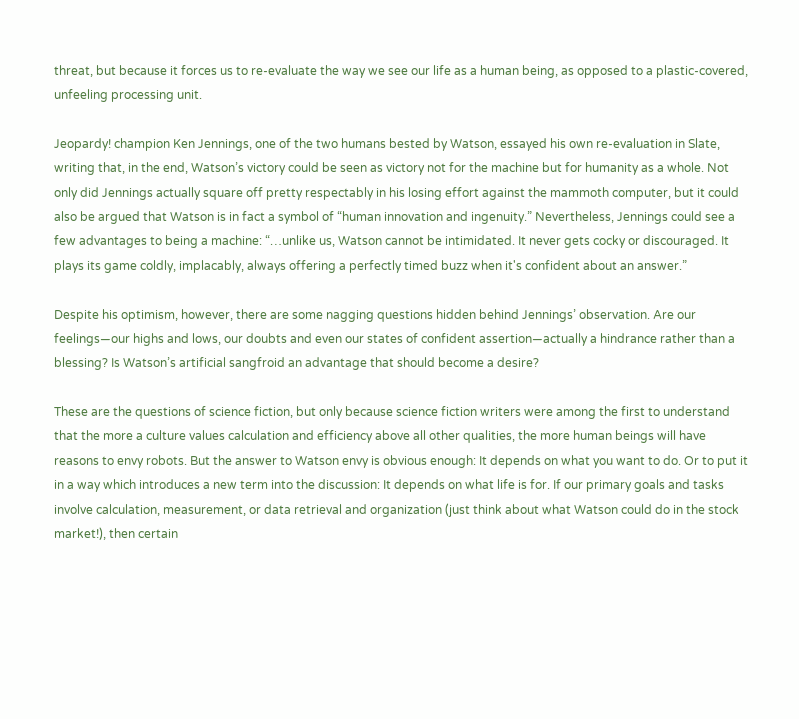threat, but because it forces us to re-evaluate the way we see our life as a human being, as opposed to a plastic-covered, unfeeling processing unit.

Jeopardy! champion Ken Jennings, one of the two humans bested by Watson, essayed his own re-evaluation in Slate, writing that, in the end, Watson’s victory could be seen as victory not for the machine but for humanity as a whole. Not only did Jennings actually square off pretty respectably in his losing effort against the mammoth computer, but it could also be argued that Watson is in fact a symbol of “human innovation and ingenuity.” Nevertheless, Jennings could see a few advantages to being a machine: “…unlike us, Watson cannot be intimidated. It never gets cocky or discouraged. It plays its game coldly, implacably, always offering a perfectly timed buzz when it's confident about an answer.”

Despite his optimism, however, there are some nagging questions hidden behind Jennings’ observation. Are our feelings—our highs and lows, our doubts and even our states of confident assertion—actually a hindrance rather than a blessing? Is Watson’s artificial sangfroid an advantage that should become a desire?

These are the questions of science fiction, but only because science fiction writers were among the first to understand that the more a culture values calculation and efficiency above all other qualities, the more human beings will have reasons to envy robots. But the answer to Watson envy is obvious enough: It depends on what you want to do. Or to put it in a way which introduces a new term into the discussion: It depends on what life is for. If our primary goals and tasks involve calculation, measurement, or data retrieval and organization (just think about what Watson could do in the stock market!), then certain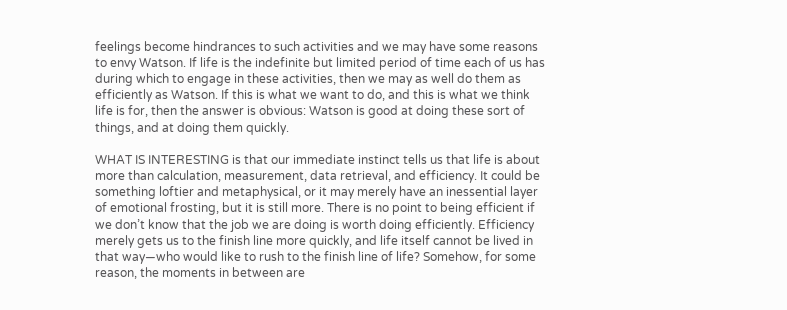feelings become hindrances to such activities and we may have some reasons to envy Watson. If life is the indefinite but limited period of time each of us has during which to engage in these activities, then we may as well do them as efficiently as Watson. If this is what we want to do, and this is what we think life is for, then the answer is obvious: Watson is good at doing these sort of things, and at doing them quickly.

WHAT IS INTERESTING is that our immediate instinct tells us that life is about more than calculation, measurement, data retrieval, and efficiency. It could be something loftier and metaphysical, or it may merely have an inessential layer of emotional frosting, but it is still more. There is no point to being efficient if we don’t know that the job we are doing is worth doing efficiently. Efficiency merely gets us to the finish line more quickly, and life itself cannot be lived in that way—who would like to rush to the finish line of life? Somehow, for some reason, the moments in between are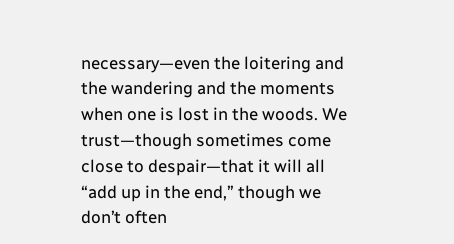necessary—even the loitering and the wandering and the moments when one is lost in the woods. We trust—though sometimes come close to despair—that it will all “add up in the end,” though we don’t often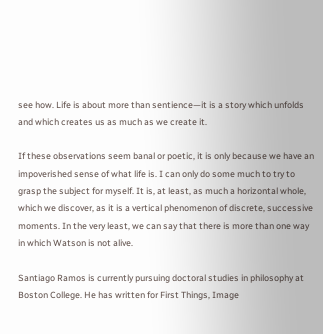see how. Life is about more than sentience—it is a story which unfolds and which creates us as much as we create it.

If these observations seem banal or poetic, it is only because we have an impoverished sense of what life is. I can only do some much to try to grasp the subject for myself. It is, at least, as much a horizontal whole, which we discover, as it is a vertical phenomenon of discrete, successive moments. In the very least, we can say that there is more than one way in which Watson is not alive.

Santiago Ramos is currently pursuing doctoral studies in philosophy at Boston College. He has written for First Things, Image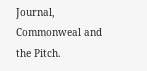Journal, Commonweal and the Pitch.